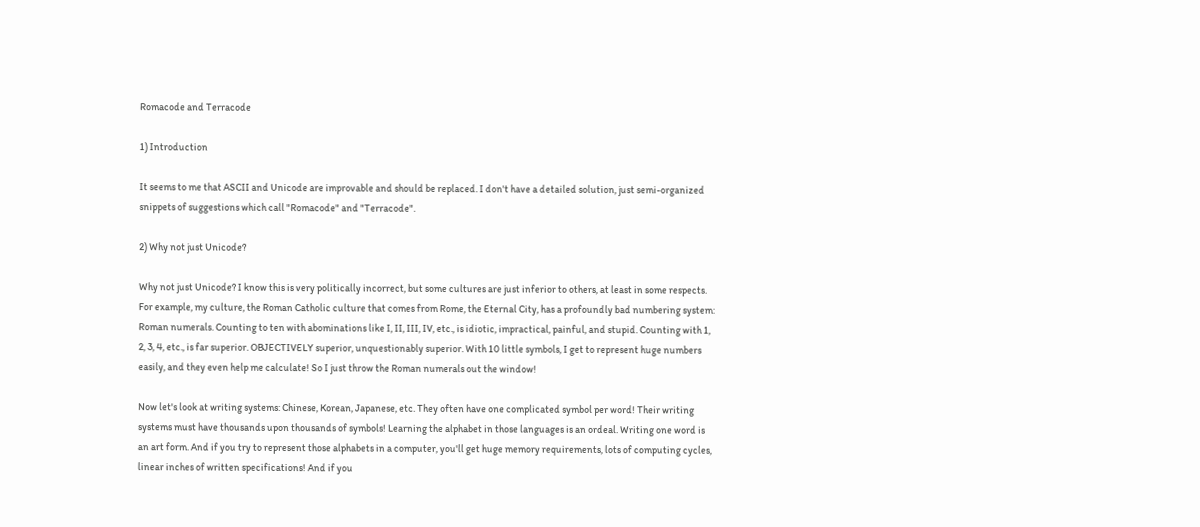Romacode and Terracode

1) Introduction

It seems to me that ASCII and Unicode are improvable and should be replaced. I don't have a detailed solution, just semi-organized snippets of suggestions which call "Romacode" and "Terracode".

2) Why not just Unicode?

Why not just Unicode? I know this is very politically incorrect, but some cultures are just inferior to others, at least in some respects. For example, my culture, the Roman Catholic culture that comes from Rome, the Eternal City, has a profoundly bad numbering system: Roman numerals. Counting to ten with abominations like I, II, III, IV, etc., is idiotic, impractical, painful, and stupid. Counting with 1, 2, 3, 4, etc., is far superior. OBJECTIVELY superior, unquestionably superior. With 10 little symbols, I get to represent huge numbers easily, and they even help me calculate! So I just throw the Roman numerals out the window!

Now let's look at writing systems: Chinese, Korean, Japanese, etc. They often have one complicated symbol per word! Their writing systems must have thousands upon thousands of symbols! Learning the alphabet in those languages is an ordeal. Writing one word is an art form. And if you try to represent those alphabets in a computer, you'll get huge memory requirements, lots of computing cycles, linear inches of written specifications! And if you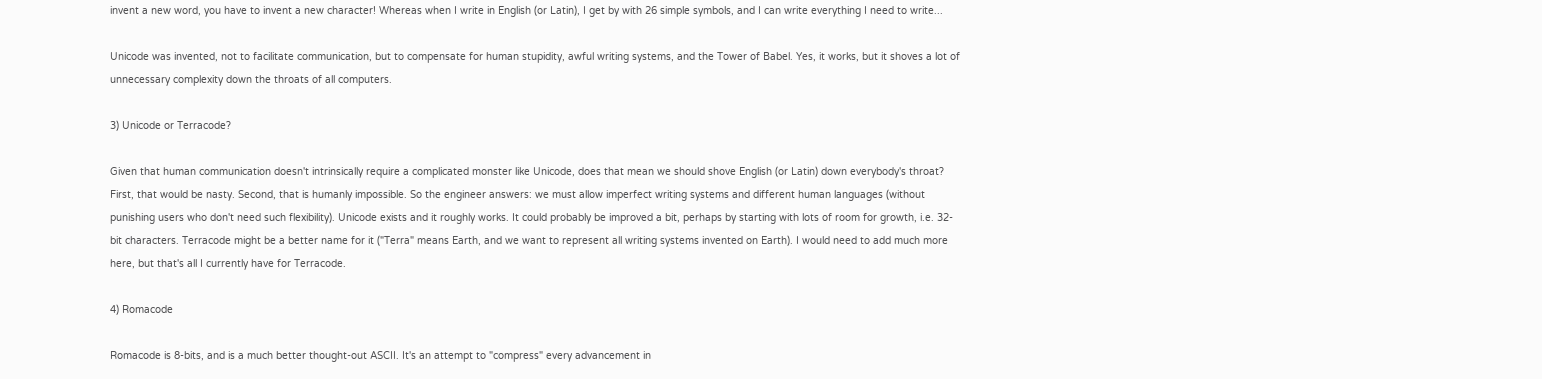invent a new word, you have to invent a new character! Whereas when I write in English (or Latin), I get by with 26 simple symbols, and I can write everything I need to write...

Unicode was invented, not to facilitate communication, but to compensate for human stupidity, awful writing systems, and the Tower of Babel. Yes, it works, but it shoves a lot of unnecessary complexity down the throats of all computers.

3) Unicode or Terracode?

Given that human communication doesn't intrinsically require a complicated monster like Unicode, does that mean we should shove English (or Latin) down everybody's throat? First, that would be nasty. Second, that is humanly impossible. So the engineer answers: we must allow imperfect writing systems and different human languages (without punishing users who don't need such flexibility). Unicode exists and it roughly works. It could probably be improved a bit, perhaps by starting with lots of room for growth, i.e. 32-bit characters. Terracode might be a better name for it ("Terra" means Earth, and we want to represent all writing systems invented on Earth). I would need to add much more here, but that's all I currently have for Terracode.

4) Romacode

Romacode is 8-bits, and is a much better thought-out ASCII. It's an attempt to "compress" every advancement in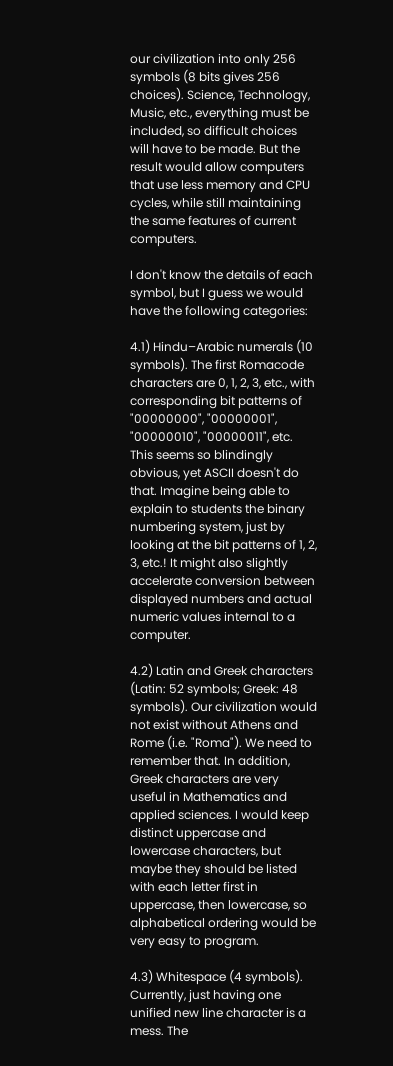our civilization into only 256 symbols (8 bits gives 256 choices). Science, Technology, Music, etc., everything must be included, so difficult choices will have to be made. But the result would allow computers that use less memory and CPU cycles, while still maintaining the same features of current computers.

I don't know the details of each symbol, but I guess we would have the following categories:

4.1) Hindu–Arabic numerals (10 symbols). The first Romacode characters are 0, 1, 2, 3, etc., with corresponding bit patterns of "00000000", "00000001", "00000010", "00000011", etc. This seems so blindingly obvious, yet ASCII doesn't do that. Imagine being able to explain to students the binary numbering system, just by looking at the bit patterns of 1, 2, 3, etc.! It might also slightly accelerate conversion between displayed numbers and actual numeric values internal to a computer.

4.2) Latin and Greek characters (Latin: 52 symbols; Greek: 48 symbols). Our civilization would not exist without Athens and Rome (i.e. "Roma"). We need to remember that. In addition, Greek characters are very useful in Mathematics and applied sciences. I would keep distinct uppercase and lowercase characters, but maybe they should be listed with each letter first in uppercase, then lowercase, so alphabetical ordering would be very easy to program.

4.3) Whitespace (4 symbols). Currently, just having one unified new line character is a mess. The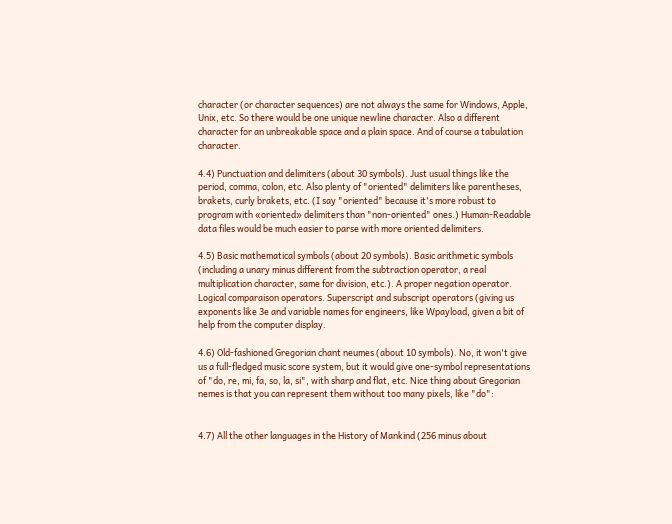character (or character sequences) are not always the same for Windows, Apple, Unix, etc. So there would be one unique newline character. Also a different character for an unbreakable space and a plain space. And of course a tabulation character.

4.4) Punctuation and delimiters (about 30 symbols). Just usual things like the period, comma, colon, etc. Also plenty of "oriented" delimiters like parentheses, brakets, curly brakets, etc. (I say "oriented" because it's more robust to program with «oriented» delimiters than "non-oriented" ones.) Human-Readable data files would be much easier to parse with more oriented delimiters.

4.5) Basic mathematical symbols (about 20 symbols). Basic arithmetic symbols (including a unary minus different from the subtraction operator, a real multiplication character, same for division, etc.). A proper negation operator. Logical comparaison operators. Superscript and subscript operators (giving us exponents like 3e and variable names for engineers, like Wpayload, given a bit of help from the computer display.

4.6) Old-fashioned Gregorian chant neumes (about 10 symbols). No, it won't give us a full-fledged music score system, but it would give one-symbol representations of "do, re, mi, fa, so, la, si", with sharp and flat, etc. Nice thing about Gregorian nemes is that you can represent them without too many pixels, like "do":


4.7) All the other languages in the History of Mankind (256 minus about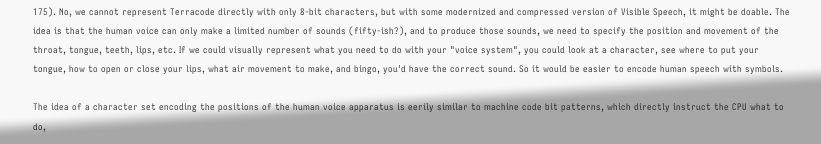175). No, we cannot represent Terracode directly with only 8-bit characters, but with some modernized and compressed version of Visible Speech, it might be doable. The idea is that the human voice can only make a limited number of sounds (fifty-ish?), and to produce those sounds, we need to specify the position and movement of the throat, tongue, teeth, lips, etc. If we could visually represent what you need to do with your "voice system", you could look at a character, see where to put your tongue, how to open or close your lips, what air movement to make, and bingo, you'd have the correct sound. So it would be easier to encode human speech with symbols.

The idea of a character set encoding the positions of the human voice apparatus is eerily similar to machine code bit patterns, which directly instruct the CPU what to do,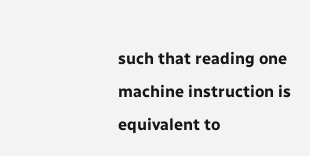such that reading one machine instruction is equivalent to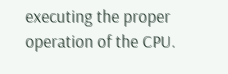executing the proper operation of the CPU.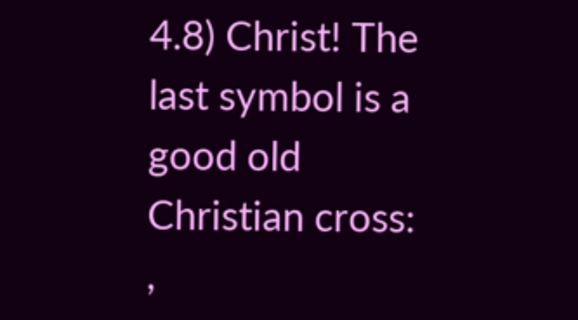4.8) Christ! The last symbol is a good old Christian cross: ,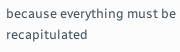because everything must be recapitulated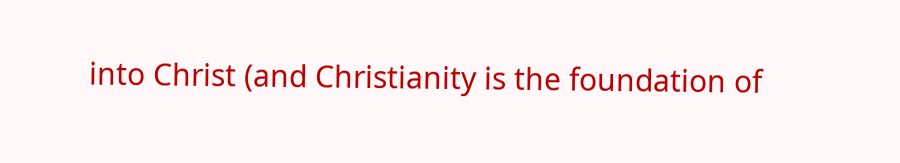into Christ (and Christianity is the foundation of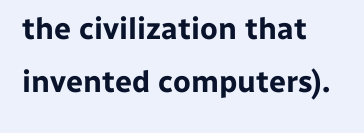the civilization that invented computers).